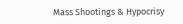Mass Shootings & Hypocrisy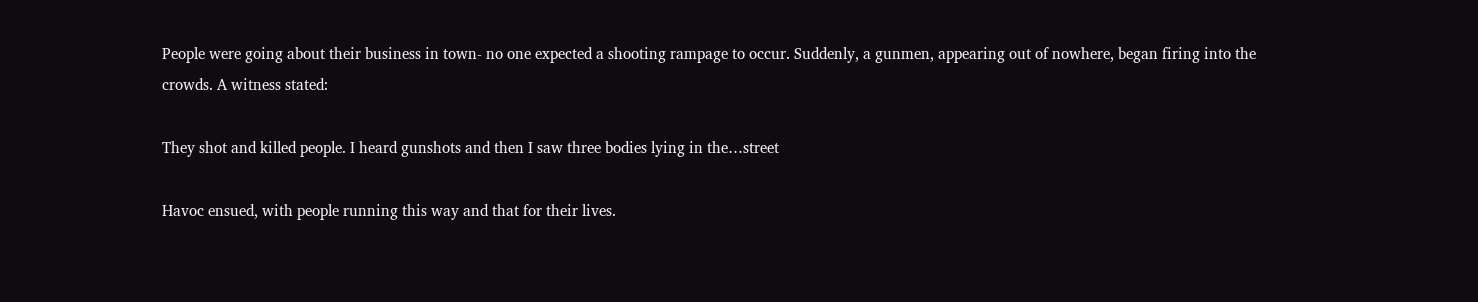People were going about their business in town- no one expected a shooting rampage to occur. Suddenly, a gunmen, appearing out of nowhere, began firing into the crowds. A witness stated:

They shot and killed people. I heard gunshots and then I saw three bodies lying in the…street

Havoc ensued, with people running this way and that for their lives.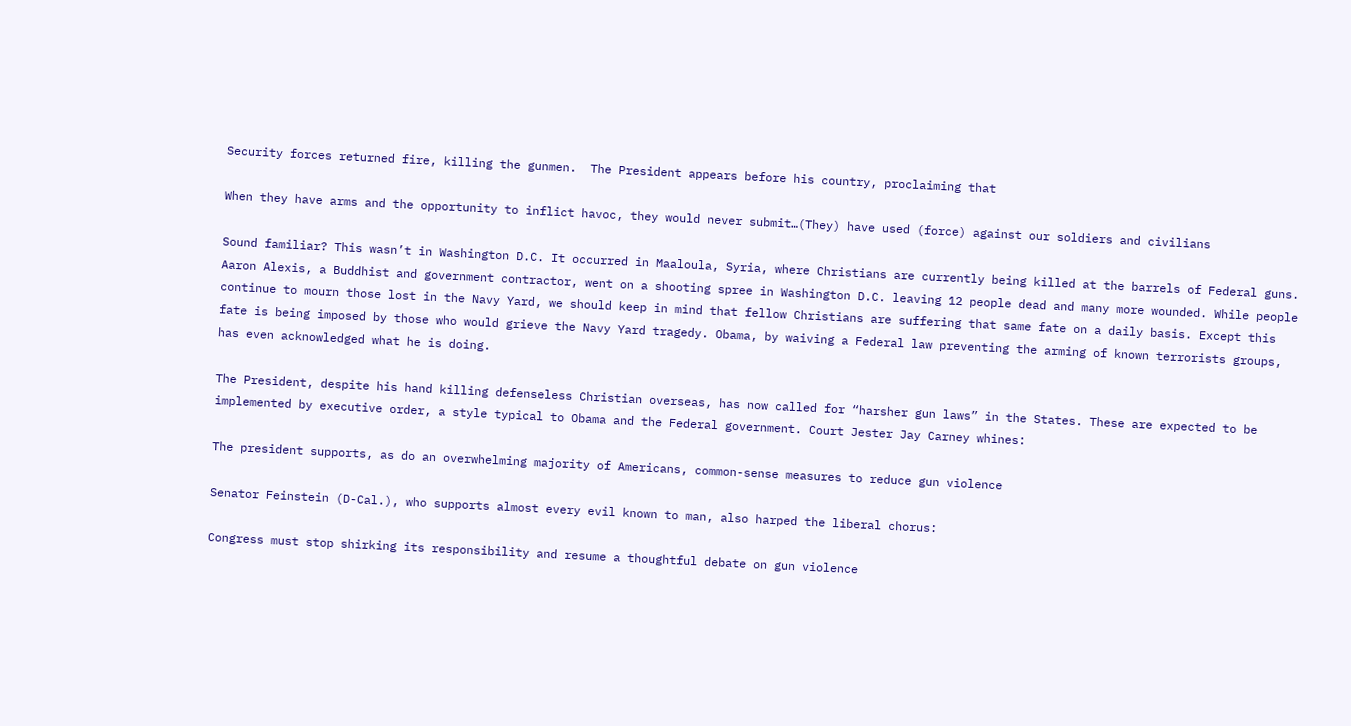Security forces returned fire, killing the gunmen.  The President appears before his country, proclaiming that

When they have arms and the opportunity to inflict havoc, they would never submit…(They) have used (force) against our soldiers and civilians

Sound familiar? This wasn’t in Washington D.C. It occurred in Maaloula, Syria, where Christians are currently being killed at the barrels of Federal guns. Aaron Alexis, a Buddhist and government contractor, went on a shooting spree in Washington D.C. leaving 12 people dead and many more wounded. While people continue to mourn those lost in the Navy Yard, we should keep in mind that fellow Christians are suffering that same fate on a daily basis. Except this fate is being imposed by those who would grieve the Navy Yard tragedy. Obama, by waiving a Federal law preventing the arming of known terrorists groups, has even acknowledged what he is doing.

The President, despite his hand killing defenseless Christian overseas, has now called for “harsher gun laws” in the States. These are expected to be implemented by executive order, a style typical to Obama and the Federal government. Court Jester Jay Carney whines:

The president supports, as do an overwhelming majority of Americans, common-sense measures to reduce gun violence

Senator Feinstein (D-Cal.), who supports almost every evil known to man, also harped the liberal chorus:

Congress must stop shirking its responsibility and resume a thoughtful debate on gun violence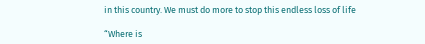in this country. We must do more to stop this endless loss of life

“Where is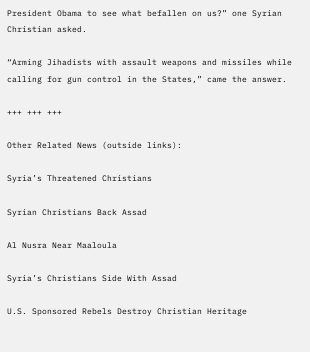President Obama to see what befallen on us?” one Syrian Christian asked.

“Arming Jihadists with assault weapons and missiles while calling for gun control in the States,” came the answer.

+++ +++ +++

Other Related News (outside links):

Syria’s Threatened Christians

Syrian Christians Back Assad

Al Nusra Near Maaloula

Syria’s Christians Side With Assad

U.S. Sponsored Rebels Destroy Christian Heritage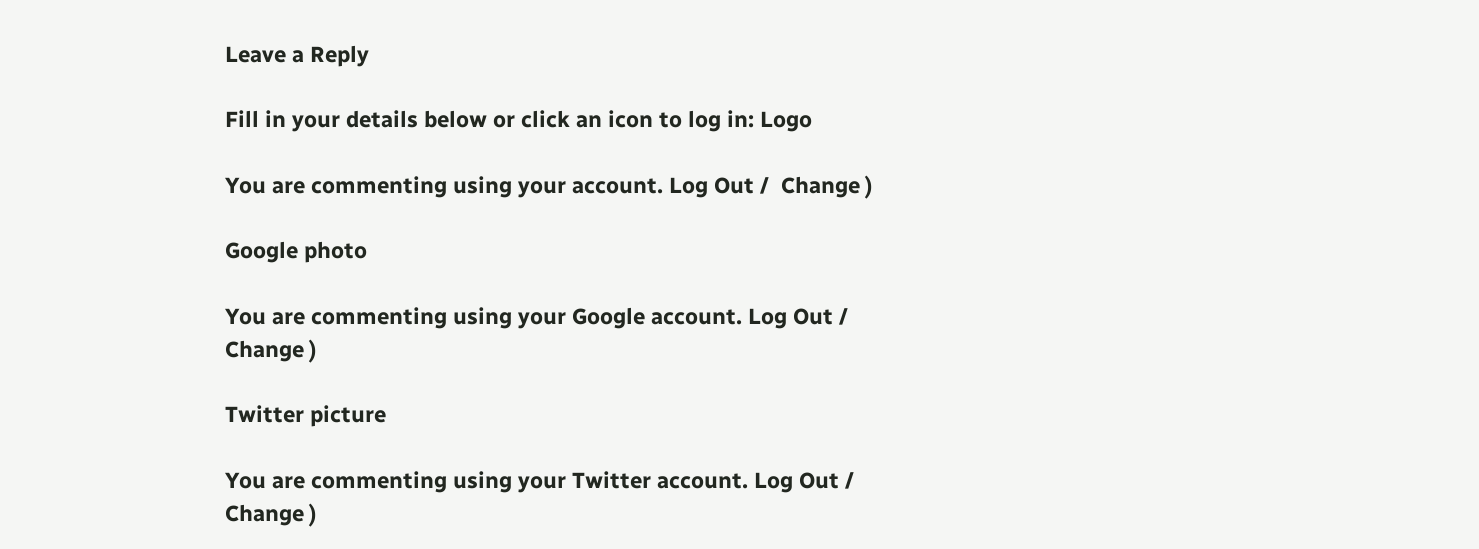Leave a Reply

Fill in your details below or click an icon to log in: Logo

You are commenting using your account. Log Out /  Change )

Google photo

You are commenting using your Google account. Log Out /  Change )

Twitter picture

You are commenting using your Twitter account. Log Out /  Change )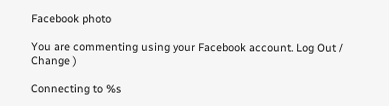Facebook photo

You are commenting using your Facebook account. Log Out /  Change )

Connecting to %s